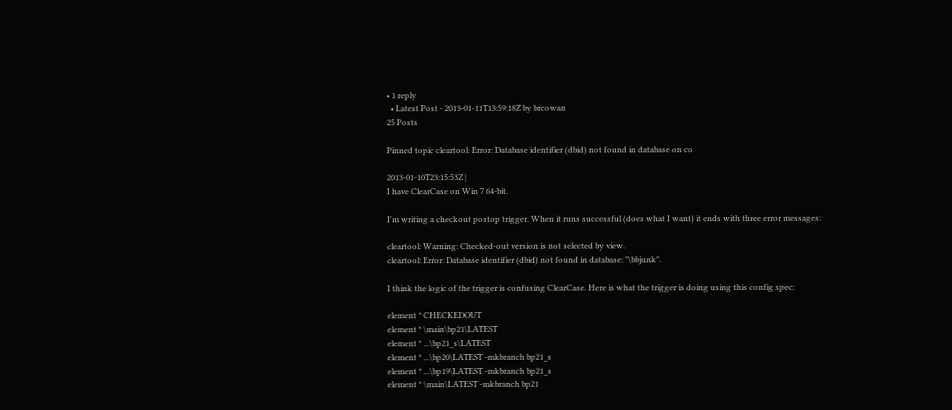• 1 reply
  • Latest Post - 2013-01-11T13:59:18Z by brcowan
25 Posts

Pinned topic cleartool: Error: Database identifier (dbid) not found in database on co

2013-01-10T23:15:53Z |
I have ClearCase on Win 7 64-bit.

I'm writing a checkout postop trigger. When it runs successful (does what I want) it ends with three error messages:

cleartool: Warning: Checked-out version is not selected by view.
cleartool: Error: Database identifier (dbid) not found in database: "\bbjunk".

I think the logic of the trigger is confusing ClearCase. Here is what the trigger is doing using this config spec:

element * CHECKEDOUT
element * \main\bp21\LATEST
element * ...\bp21_s\LATEST
element * ...\bp20\LATEST -mkbranch bp21_s
element * ...\bp19\LATEST -mkbranch bp21_s
element * \main\LATEST -mkbranch bp21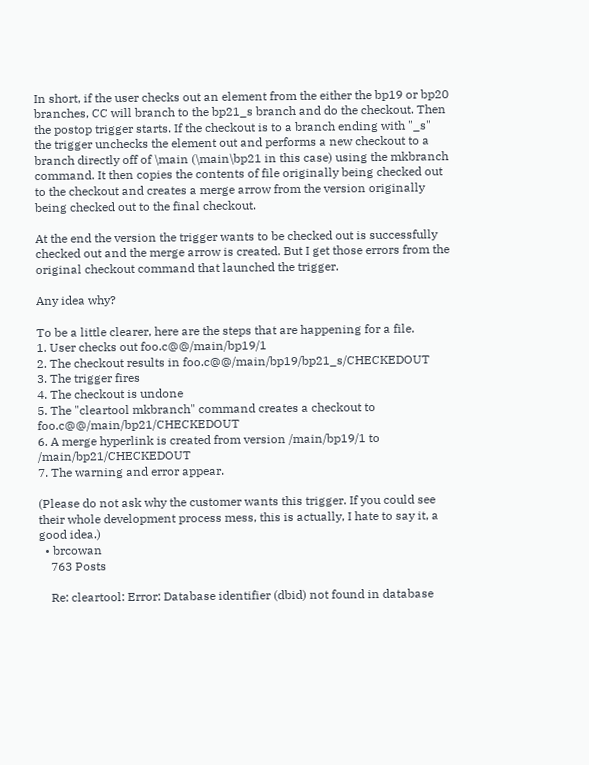In short, if the user checks out an element from the either the bp19 or bp20 branches, CC will branch to the bp21_s branch and do the checkout. Then the postop trigger starts. If the checkout is to a branch ending with "_s" the trigger unchecks the element out and performs a new checkout to a branch directly off of \main (\main\bp21 in this case) using the mkbranch command. It then copies the contents of file originally being checked out to the checkout and creates a merge arrow from the version originally being checked out to the final checkout.

At the end the version the trigger wants to be checked out is successfully checked out and the merge arrow is created. But I get those errors from the original checkout command that launched the trigger.

Any idea why?

To be a little clearer, here are the steps that are happening for a file.
1. User checks out foo.c@@/main/bp19/1
2. The checkout results in foo.c@@/main/bp19/bp21_s/CHECKEDOUT
3. The trigger fires
4. The checkout is undone
5. The "cleartool mkbranch" command creates a checkout to foo.c@@/main/bp21/CHECKEDOUT
6. A merge hyperlink is created from version /main/bp19/1 to /main/bp21/CHECKEDOUT
7. The warning and error appear.

(Please do not ask why the customer wants this trigger. If you could see their whole development process mess, this is actually, I hate to say it, a good idea.)
  • brcowan
    763 Posts

    Re: cleartool: Error: Database identifier (dbid) not found in database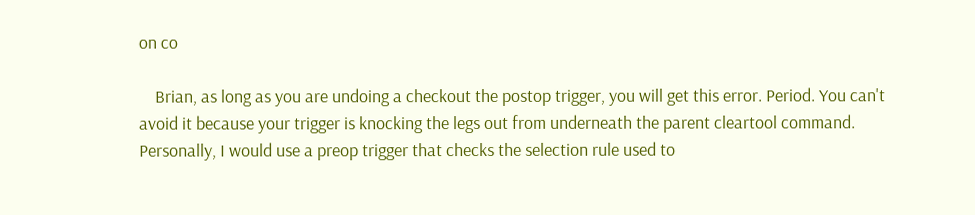on co

    Brian, as long as you are undoing a checkout the postop trigger, you will get this error. Period. You can't avoid it because your trigger is knocking the legs out from underneath the parent cleartool command. Personally, I would use a preop trigger that checks the selection rule used to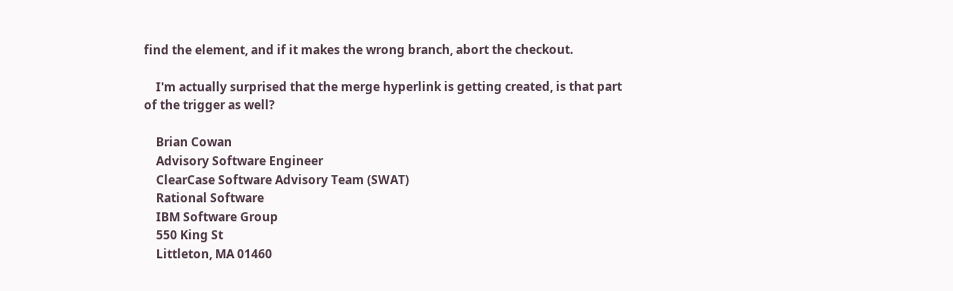find the element, and if it makes the wrong branch, abort the checkout.

    I'm actually surprised that the merge hyperlink is getting created, is that part of the trigger as well?

    Brian Cowan
    Advisory Software Engineer
    ClearCase Software Advisory Team (SWAT)
    Rational Software
    IBM Software Group
    550 King St
    Littleton, MA 01460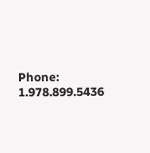Phone: 1.978.899.5436